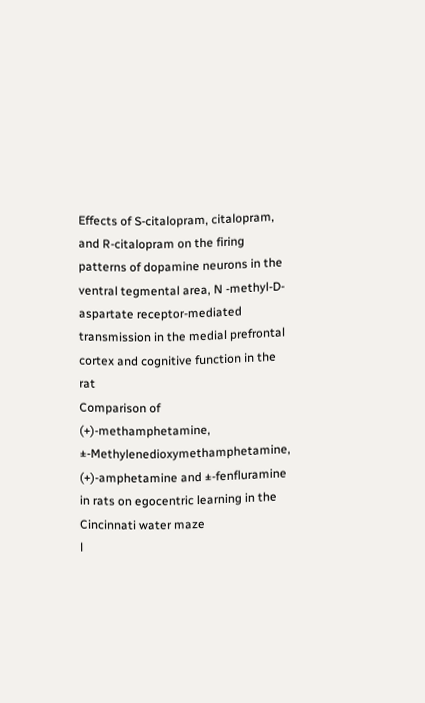Effects of S-citalopram, citalopram, and R-citalopram on the firing patterns of dopamine neurons in the ventral tegmental area, N -methyl-D-aspartate receptor-mediated transmission in the medial prefrontal cortex and cognitive function in the rat
Comparison of (+)-methamphetamine, ±-Methylenedioxymethamphetamine, (+)-amphetamine and ±-fenfluramine in rats on egocentric learning in the Cincinnati water maze
l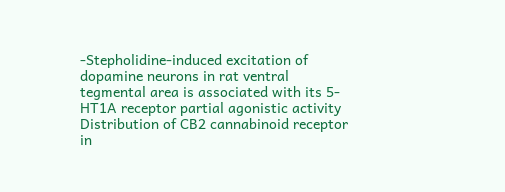-Stepholidine-induced excitation of dopamine neurons in rat ventral tegmental area is associated with its 5-HT1A receptor partial agonistic activity
Distribution of CB2 cannabinoid receptor in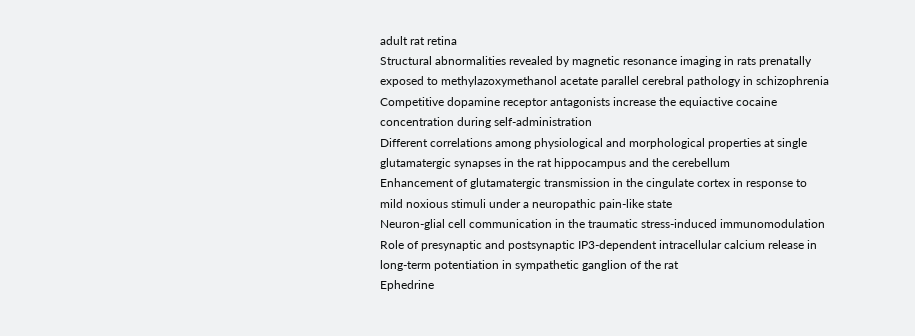adult rat retina
Structural abnormalities revealed by magnetic resonance imaging in rats prenatally exposed to methylazoxymethanol acetate parallel cerebral pathology in schizophrenia
Competitive dopamine receptor antagonists increase the equiactive cocaine concentration during self-administration
Different correlations among physiological and morphological properties at single glutamatergic synapses in the rat hippocampus and the cerebellum
Enhancement of glutamatergic transmission in the cingulate cortex in response to mild noxious stimuli under a neuropathic pain-like state
Neuron-glial cell communication in the traumatic stress-induced immunomodulation
Role of presynaptic and postsynaptic IP3-dependent intracellular calcium release in long-term potentiation in sympathetic ganglion of the rat
Ephedrine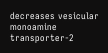decreases vesicular monoamine transporter-2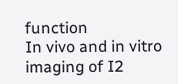function
In vivo and in vitro imaging of I2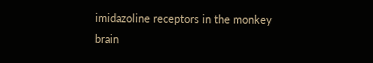imidazoline receptors in the monkey brain